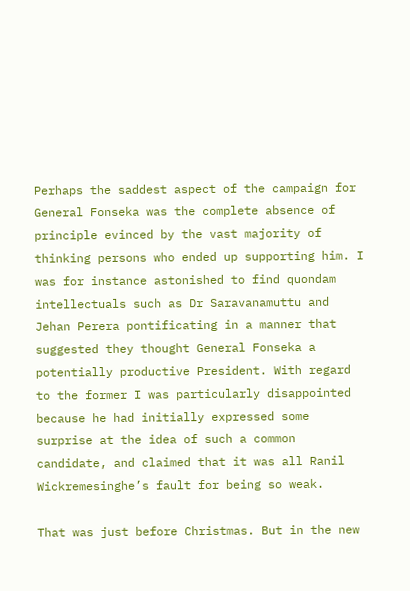Perhaps the saddest aspect of the campaign for General Fonseka was the complete absence of principle evinced by the vast majority of thinking persons who ended up supporting him. I was for instance astonished to find quondam intellectuals such as Dr Saravanamuttu and Jehan Perera pontificating in a manner that suggested they thought General Fonseka a potentially productive President. With regard to the former I was particularly disappointed because he had initially expressed some surprise at the idea of such a common candidate, and claimed that it was all Ranil Wickremesinghe’s fault for being so weak.

That was just before Christmas. But in the new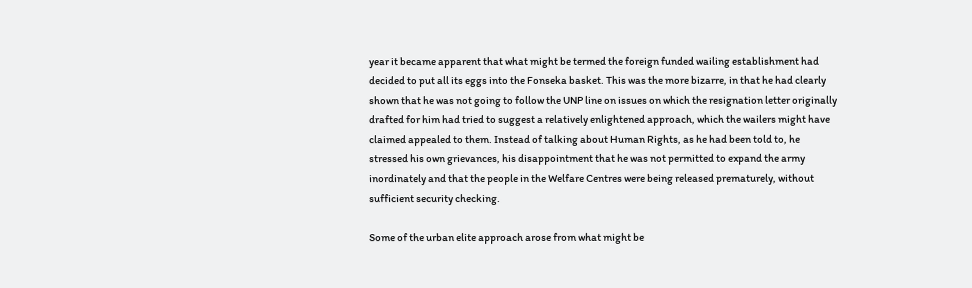year it became apparent that what might be termed the foreign funded wailing establishment had decided to put all its eggs into the Fonseka basket. This was the more bizarre, in that he had clearly shown that he was not going to follow the UNP line on issues on which the resignation letter originally drafted for him had tried to suggest a relatively enlightened approach, which the wailers might have claimed appealed to them. Instead of talking about Human Rights, as he had been told to, he stressed his own grievances, his disappointment that he was not permitted to expand the army inordinately and that the people in the Welfare Centres were being released prematurely, without sufficient security checking.

Some of the urban elite approach arose from what might be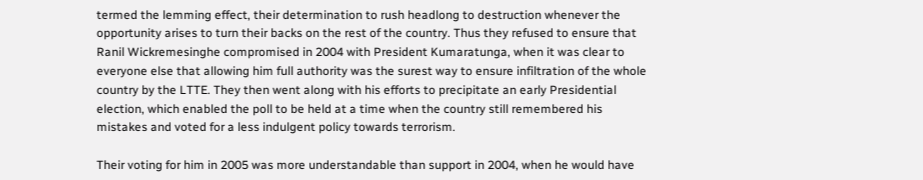termed the lemming effect, their determination to rush headlong to destruction whenever the opportunity arises to turn their backs on the rest of the country. Thus they refused to ensure that Ranil Wickremesinghe compromised in 2004 with President Kumaratunga, when it was clear to everyone else that allowing him full authority was the surest way to ensure infiltration of the whole country by the LTTE. They then went along with his efforts to precipitate an early Presidential election, which enabled the poll to be held at a time when the country still remembered his mistakes and voted for a less indulgent policy towards terrorism.

Their voting for him in 2005 was more understandable than support in 2004, when he would have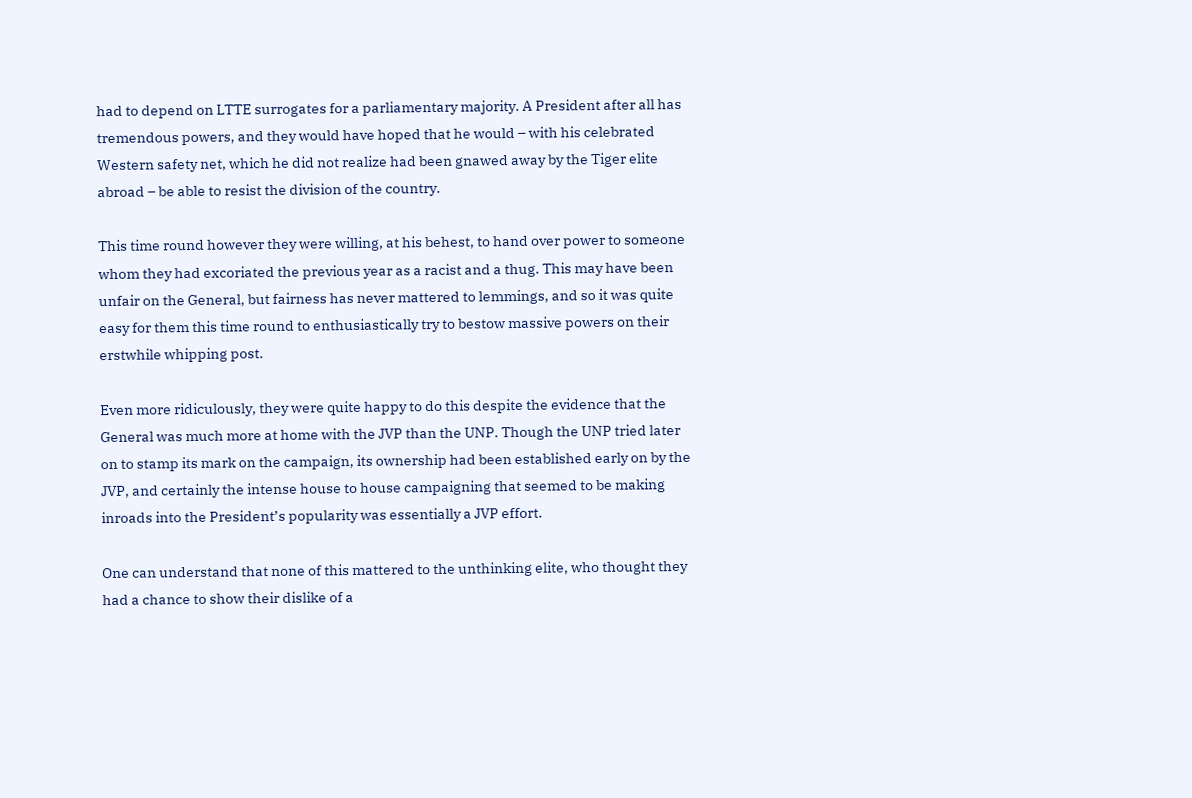had to depend on LTTE surrogates for a parliamentary majority. A President after all has tremendous powers, and they would have hoped that he would – with his celebrated Western safety net, which he did not realize had been gnawed away by the Tiger elite abroad – be able to resist the division of the country.

This time round however they were willing, at his behest, to hand over power to someone whom they had excoriated the previous year as a racist and a thug. This may have been unfair on the General, but fairness has never mattered to lemmings, and so it was quite easy for them this time round to enthusiastically try to bestow massive powers on their erstwhile whipping post.

Even more ridiculously, they were quite happy to do this despite the evidence that the General was much more at home with the JVP than the UNP. Though the UNP tried later on to stamp its mark on the campaign, its ownership had been established early on by the JVP, and certainly the intense house to house campaigning that seemed to be making inroads into the President’s popularity was essentially a JVP effort.

One can understand that none of this mattered to the unthinking elite, who thought they had a chance to show their dislike of a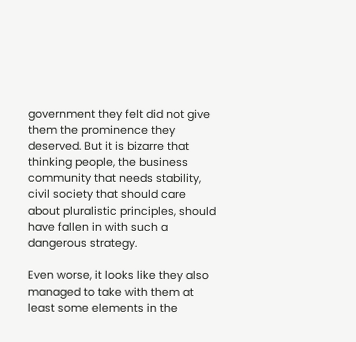government they felt did not give them the prominence they deserved. But it is bizarre that thinking people, the business community that needs stability, civil society that should care about pluralistic principles, should have fallen in with such a dangerous strategy.

Even worse, it looks like they also managed to take with them at least some elements in the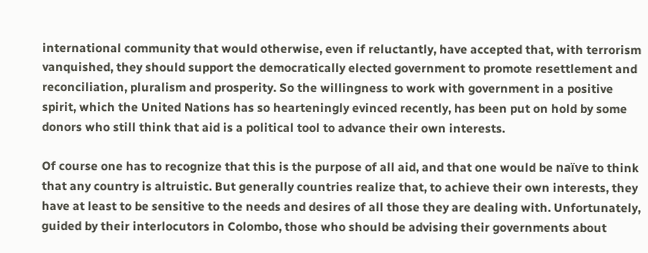international community that would otherwise, even if reluctantly, have accepted that, with terrorism vanquished, they should support the democratically elected government to promote resettlement and reconciliation, pluralism and prosperity. So the willingness to work with government in a positive spirit, which the United Nations has so hearteningly evinced recently, has been put on hold by some donors who still think that aid is a political tool to advance their own interests.

Of course one has to recognize that this is the purpose of all aid, and that one would be naïve to think that any country is altruistic. But generally countries realize that, to achieve their own interests, they have at least to be sensitive to the needs and desires of all those they are dealing with. Unfortunately, guided by their interlocutors in Colombo, those who should be advising their governments about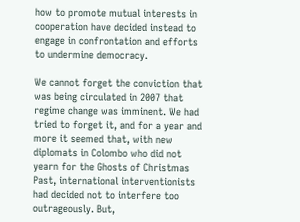how to promote mutual interests in cooperation have decided instead to engage in confrontation and efforts to undermine democracy.

We cannot forget the conviction that was being circulated in 2007 that regime change was imminent. We had tried to forget it, and for a year and more it seemed that, with new diplomats in Colombo who did not yearn for the Ghosts of Christmas Past, international interventionists had decided not to interfere too outrageously. But,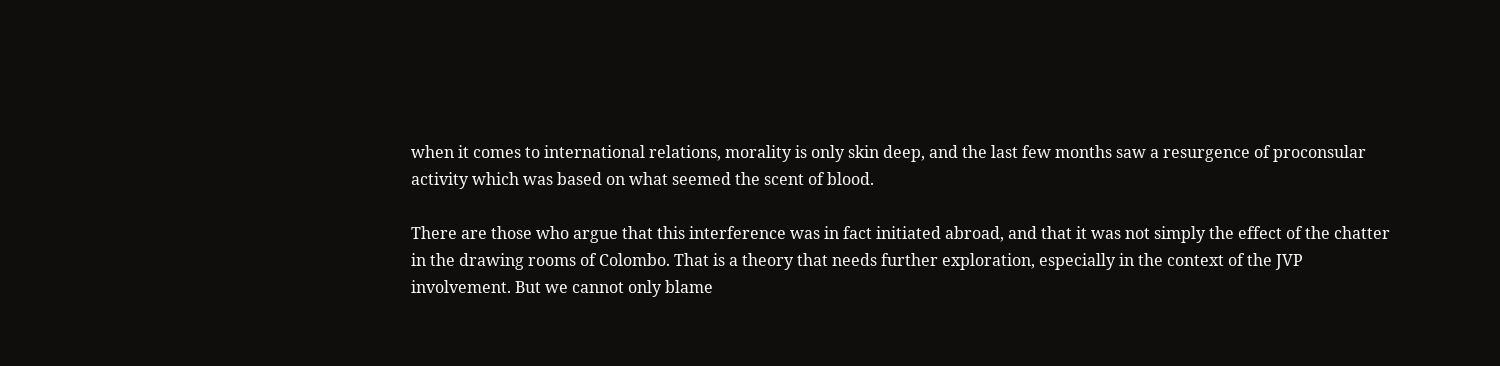when it comes to international relations, morality is only skin deep, and the last few months saw a resurgence of proconsular activity which was based on what seemed the scent of blood.

There are those who argue that this interference was in fact initiated abroad, and that it was not simply the effect of the chatter in the drawing rooms of Colombo. That is a theory that needs further exploration, especially in the context of the JVP involvement. But we cannot only blame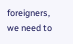foreigners, we need to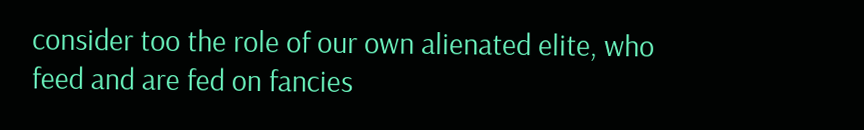consider too the role of our own alienated elite, who feed and are fed on fancies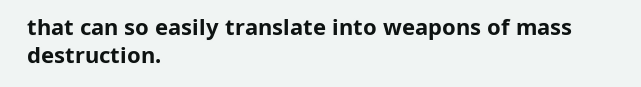that can so easily translate into weapons of mass destruction.